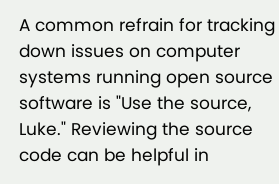A common refrain for tracking down issues on computer systems running open source software is "Use the source, Luke." Reviewing the source code can be helpful in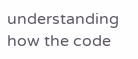understanding how the code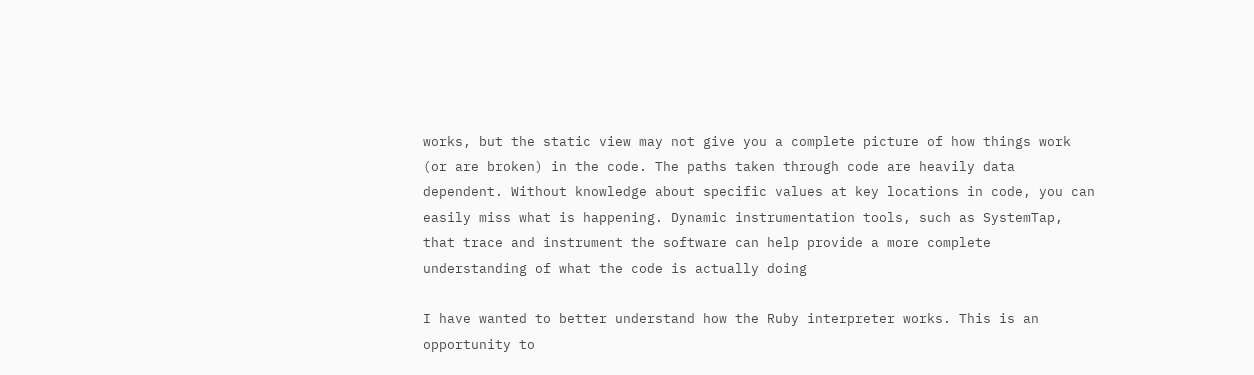works, but the static view may not give you a complete picture of how things work (or are broken) in the code. The paths taken through code are heavily data dependent. Without knowledge about specific values at key locations in code, you can easily miss what is happening. Dynamic instrumentation tools, such as SystemTap, that trace and instrument the software can help provide a more complete understanding of what the code is actually doing

I have wanted to better understand how the Ruby interpreter works. This is an opportunity to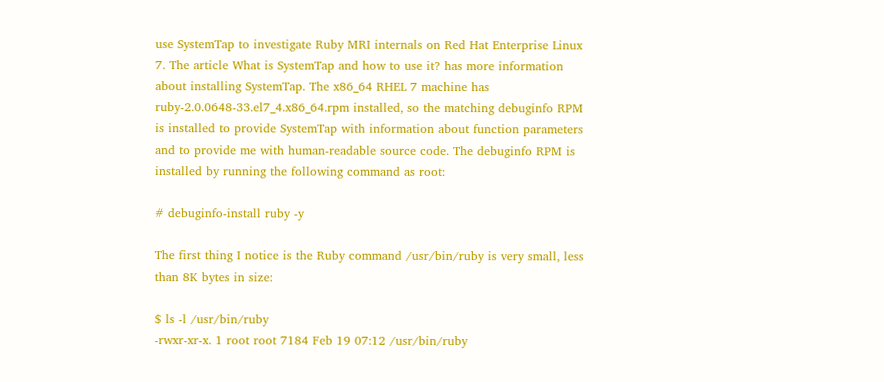use SystemTap to investigate Ruby MRI internals on Red Hat Enterprise Linux 7. The article What is SystemTap and how to use it? has more information about installing SystemTap. The x86_64 RHEL 7 machine has ruby-2.0.0648-33.el7_4.x86_64.rpm installed, so the matching debuginfo RPM is installed to provide SystemTap with information about function parameters and to provide me with human-readable source code. The debuginfo RPM is installed by running the following command as root:

# debuginfo-install ruby -y

The first thing I notice is the Ruby command /usr/bin/ruby is very small, less than 8K bytes in size:

$ ls -l /usr/bin/ruby
-rwxr-xr-x. 1 root root 7184 Feb 19 07:12 /usr/bin/ruby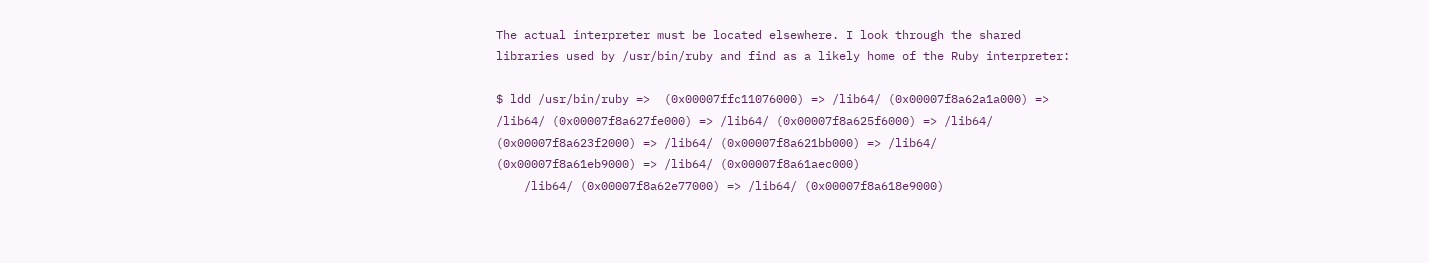The actual interpreter must be located elsewhere. I look through the shared libraries used by /usr/bin/ruby and find as a likely home of the Ruby interpreter:

$ ldd /usr/bin/ruby =>  (0x00007ffc11076000) => /lib64/ (0x00007f8a62a1a000) => /lib64/ (0x00007f8a627fe000) => /lib64/ (0x00007f8a625f6000) => /lib64/ (0x00007f8a623f2000) => /lib64/ (0x00007f8a621bb000) => /lib64/ (0x00007f8a61eb9000) => /lib64/ (0x00007f8a61aec000)
    /lib64/ (0x00007f8a62e77000) => /lib64/ (0x00007f8a618e9000)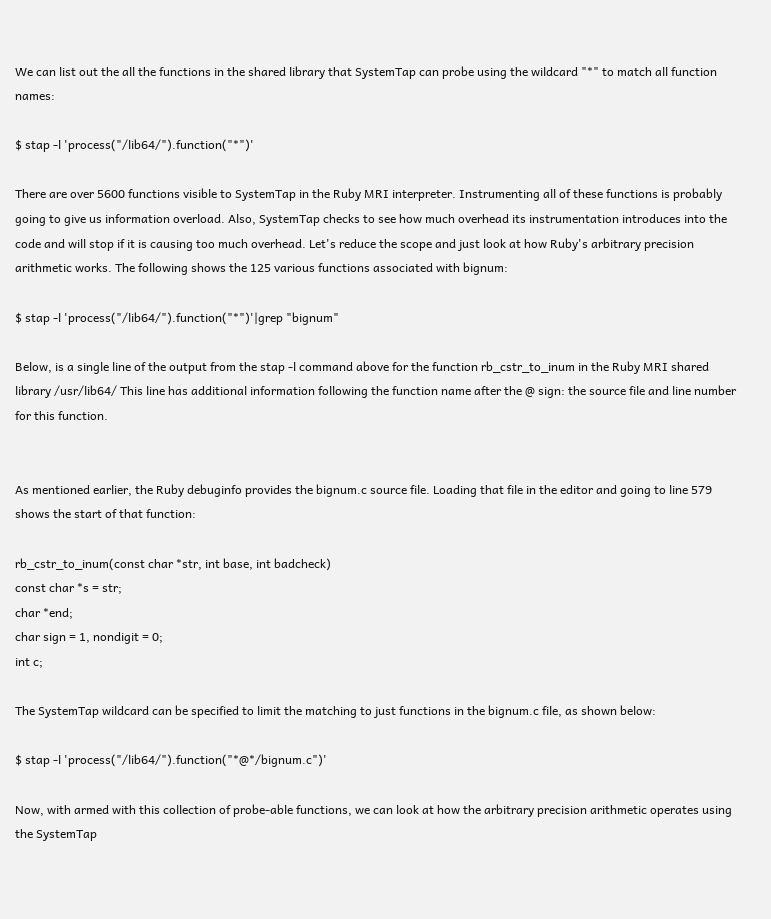We can list out the all the functions in the shared library that SystemTap can probe using the wildcard "*" to match all function names:

$ stap -l 'process("/lib64/").function("*")'

There are over 5600 functions visible to SystemTap in the Ruby MRI interpreter. Instrumenting all of these functions is probably going to give us information overload. Also, SystemTap checks to see how much overhead its instrumentation introduces into the code and will stop if it is causing too much overhead. Let's reduce the scope and just look at how Ruby's arbitrary precision arithmetic works. The following shows the 125 various functions associated with bignum:

$ stap -l 'process("/lib64/").function("*")'|grep "bignum"

Below, is a single line of the output from the stap -l command above for the function rb_cstr_to_inum in the Ruby MRI shared library /usr/lib64/ This line has additional information following the function name after the @ sign: the source file and line number for this function.


As mentioned earlier, the Ruby debuginfo provides the bignum.c source file. Loading that file in the editor and going to line 579 shows the start of that function:

rb_cstr_to_inum(const char *str, int base, int badcheck)
const char *s = str;
char *end;
char sign = 1, nondigit = 0;
int c;

The SystemTap wildcard can be specified to limit the matching to just functions in the bignum.c file, as shown below:

$ stap -l 'process("/lib64/").function("*@*/bignum.c")'

Now, with armed with this collection of probe-able functions, we can look at how the arbitrary precision arithmetic operates using the SystemTap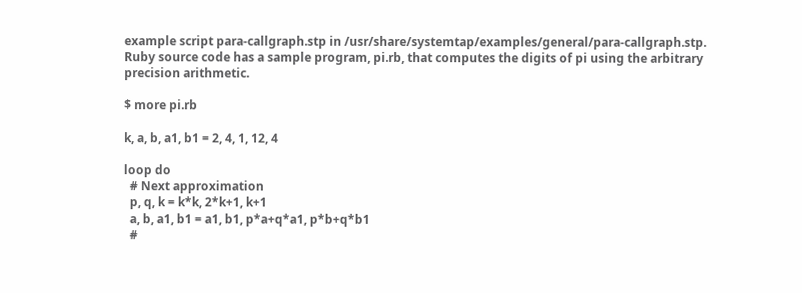example script para-callgraph.stp in /usr/share/systemtap/examples/general/para-callgraph.stp. Ruby source code has a sample program, pi.rb, that computes the digits of pi using the arbitrary precision arithmetic.

$ more pi.rb

k, a, b, a1, b1 = 2, 4, 1, 12, 4

loop do
  # Next approximation
  p, q, k = k*k, 2*k+1, k+1
  a, b, a1, b1 = a1, b1, p*a+q*a1, p*b+q*b1
  #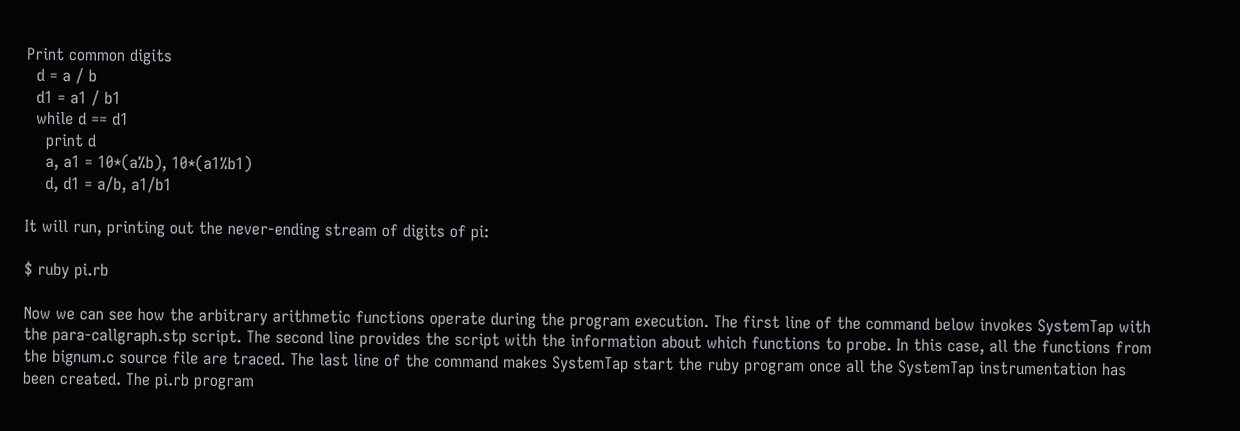Print common digits
  d = a / b
  d1 = a1 / b1
  while d == d1
    print d
    a, a1 = 10*(a%b), 10*(a1%b1)
    d, d1 = a/b, a1/b1

It will run, printing out the never-ending stream of digits of pi:

$ ruby pi.rb

Now we can see how the arbitrary arithmetic functions operate during the program execution. The first line of the command below invokes SystemTap with the para-callgraph.stp script. The second line provides the script with the information about which functions to probe. In this case, all the functions from the bignum.c source file are traced. The last line of the command makes SystemTap start the ruby program once all the SystemTap instrumentation has been created. The pi.rb program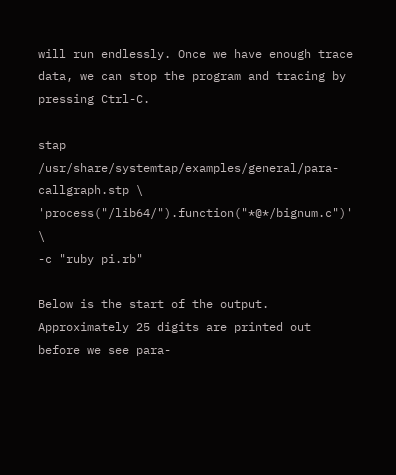will run endlessly. Once we have enough trace data, we can stop the program and tracing by pressing Ctrl-C.

stap /usr/share/systemtap/examples/general/para-callgraph.stp \
'process("/lib64/").function("*@*/bignum.c")' \
-c "ruby pi.rb"

Below is the start of the output. Approximately 25 digits are printed out before we see para-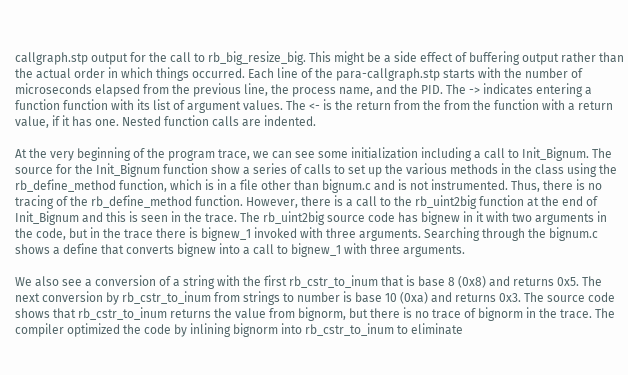callgraph.stp output for the call to rb_big_resize_big. This might be a side effect of buffering output rather than the actual order in which things occurred. Each line of the para-callgraph.stp starts with the number of microseconds elapsed from the previous line, the process name, and the PID. The -> indicates entering a function function with its list of argument values. The <- is the return from the from the function with a return value, if it has one. Nested function calls are indented.

At the very beginning of the program trace, we can see some initialization including a call to Init_Bignum. The source for the Init_Bignum function show a series of calls to set up the various methods in the class using the rb_define_method function, which is in a file other than bignum.c and is not instrumented. Thus, there is no tracing of the rb_define_method function. However, there is a call to the rb_uint2big function at the end of Init_Bignum and this is seen in the trace. The rb_uint2big source code has bignew in it with two arguments in the code, but in the trace there is bignew_1 invoked with three arguments. Searching through the bignum.c shows a define that converts bignew into a call to bignew_1 with three arguments.

We also see a conversion of a string with the first rb_cstr_to_inum that is base 8 (0x8) and returns 0x5. The next conversion by rb_cstr_to_inum from strings to number is base 10 (0xa) and returns 0x3. The source code shows that rb_cstr_to_inum returns the value from bignorm, but there is no trace of bignorm in the trace. The compiler optimized the code by inlining bignorm into rb_cstr_to_inum to eliminate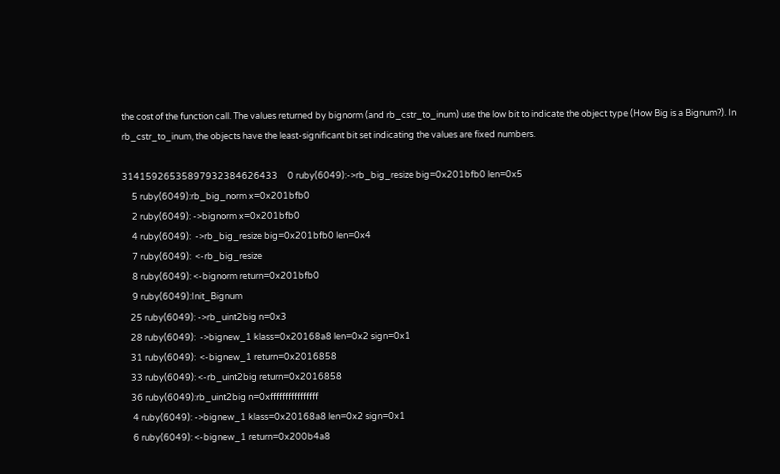the cost of the function call. The values returned by bignorm (and rb_cstr_to_inum) use the low bit to indicate the object type (How Big is a Bignum?). In rb_cstr_to_inum, the objects have the least-significant bit set indicating the values are fixed numbers.

31415926535897932384626433     0 ruby(6049):->rb_big_resize big=0x201bfb0 len=0x5
     5 ruby(6049):rb_big_norm x=0x201bfb0
     2 ruby(6049): ->bignorm x=0x201bfb0
     4 ruby(6049):  ->rb_big_resize big=0x201bfb0 len=0x4
     7 ruby(6049):  <-rb_big_resize
     8 ruby(6049): <-bignorm return=0x201bfb0
     9 ruby(6049):Init_Bignum
    25 ruby(6049): ->rb_uint2big n=0x3
    28 ruby(6049):  ->bignew_1 klass=0x20168a8 len=0x2 sign=0x1
    31 ruby(6049):  <-bignew_1 return=0x2016858
    33 ruby(6049): <-rb_uint2big return=0x2016858
    36 ruby(6049):rb_uint2big n=0xffffffffffffffff
     4 ruby(6049): ->bignew_1 klass=0x20168a8 len=0x2 sign=0x1
     6 ruby(6049): <-bignew_1 return=0x200b4a8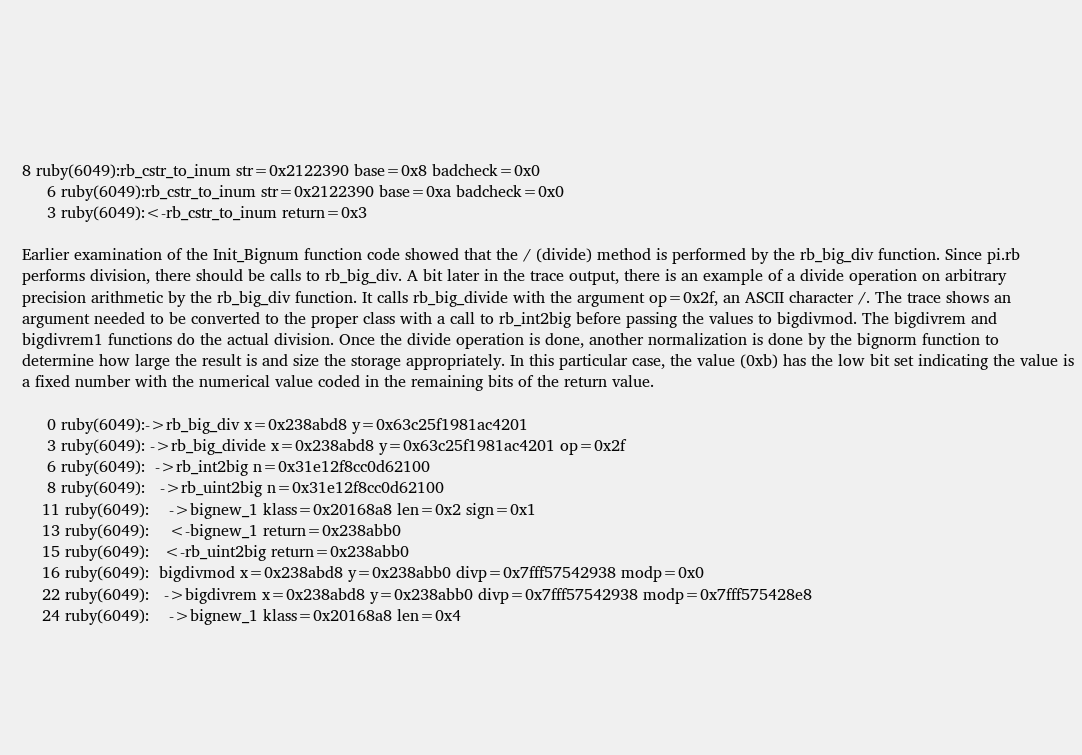8 ruby(6049):rb_cstr_to_inum str=0x2122390 base=0x8 badcheck=0x0
     6 ruby(6049):rb_cstr_to_inum str=0x2122390 base=0xa badcheck=0x0
     3 ruby(6049):<-rb_cstr_to_inum return=0x3

Earlier examination of the Init_Bignum function code showed that the / (divide) method is performed by the rb_big_div function. Since pi.rb performs division, there should be calls to rb_big_div. A bit later in the trace output, there is an example of a divide operation on arbitrary precision arithmetic by the rb_big_div function. It calls rb_big_divide with the argument op=0x2f, an ASCII character /. The trace shows an argument needed to be converted to the proper class with a call to rb_int2big before passing the values to bigdivmod. The bigdivrem and bigdivrem1 functions do the actual division. Once the divide operation is done, another normalization is done by the bignorm function to determine how large the result is and size the storage appropriately. In this particular case, the value (0xb) has the low bit set indicating the value is a fixed number with the numerical value coded in the remaining bits of the return value.

     0 ruby(6049):->rb_big_div x=0x238abd8 y=0x63c25f1981ac4201
     3 ruby(6049): ->rb_big_divide x=0x238abd8 y=0x63c25f1981ac4201 op=0x2f
     6 ruby(6049):  ->rb_int2big n=0x31e12f8cc0d62100
     8 ruby(6049):   ->rb_uint2big n=0x31e12f8cc0d62100
    11 ruby(6049):    ->bignew_1 klass=0x20168a8 len=0x2 sign=0x1
    13 ruby(6049):    <-bignew_1 return=0x238abb0
    15 ruby(6049):   <-rb_uint2big return=0x238abb0
    16 ruby(6049):  bigdivmod x=0x238abd8 y=0x238abb0 divp=0x7fff57542938 modp=0x0
    22 ruby(6049):   ->bigdivrem x=0x238abd8 y=0x238abb0 divp=0x7fff57542938 modp=0x7fff575428e8
    24 ruby(6049):    ->bignew_1 klass=0x20168a8 len=0x4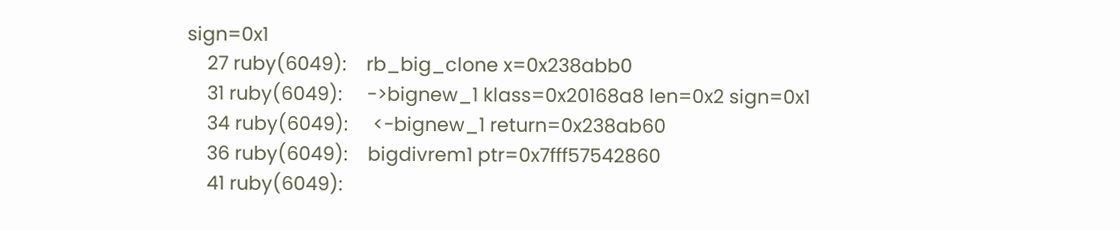sign=0x1
    27 ruby(6049):    rb_big_clone x=0x238abb0
    31 ruby(6049):     ->bignew_1 klass=0x20168a8 len=0x2 sign=0x1
    34 ruby(6049):     <-bignew_1 return=0x238ab60
    36 ruby(6049):    bigdivrem1 ptr=0x7fff57542860
    41 ruby(6049):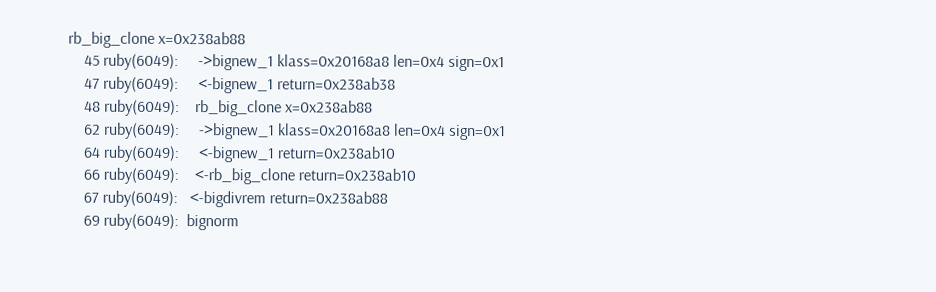rb_big_clone x=0x238ab88
    45 ruby(6049):     ->bignew_1 klass=0x20168a8 len=0x4 sign=0x1
    47 ruby(6049):     <-bignew_1 return=0x238ab38
    48 ruby(6049):    rb_big_clone x=0x238ab88
    62 ruby(6049):     ->bignew_1 klass=0x20168a8 len=0x4 sign=0x1
    64 ruby(6049):     <-bignew_1 return=0x238ab10
    66 ruby(6049):    <-rb_big_clone return=0x238ab10
    67 ruby(6049):   <-bigdivrem return=0x238ab88
    69 ruby(6049):  bignorm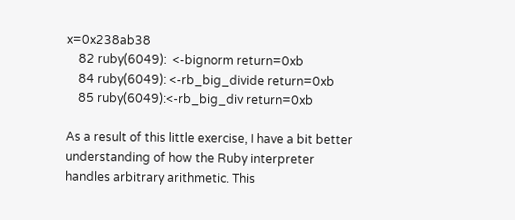x=0x238ab38
    82 ruby(6049):  <-bignorm return=0xb
    84 ruby(6049): <-rb_big_divide return=0xb
    85 ruby(6049):<-rb_big_div return=0xb

As a result of this little exercise, I have a bit better understanding of how the Ruby interpreter handles arbitrary arithmetic. This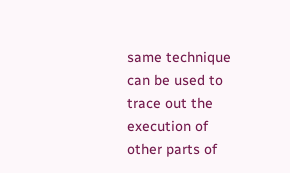same technique can be used to trace out the execution of other parts of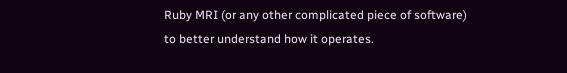Ruby MRI (or any other complicated piece of software) to better understand how it operates.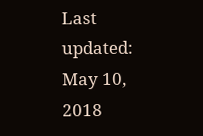Last updated: May 10, 2018